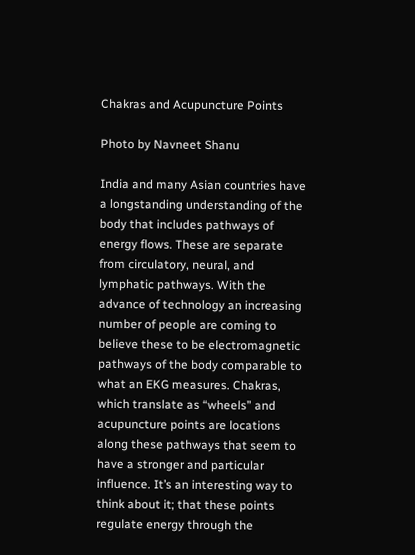Chakras and Acupuncture Points

Photo by Navneet Shanu

India and many Asian countries have a longstanding understanding of the body that includes pathways of energy flows. These are separate from circulatory, neural, and lymphatic pathways. With the advance of technology an increasing number of people are coming to believe these to be electromagnetic pathways of the body comparable to what an EKG measures. Chakras, which translate as “wheels” and acupuncture points are locations along these pathways that seem to have a stronger and particular influence. It’s an interesting way to think about it; that these points regulate energy through the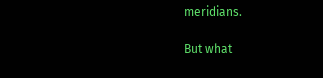meridians.

But what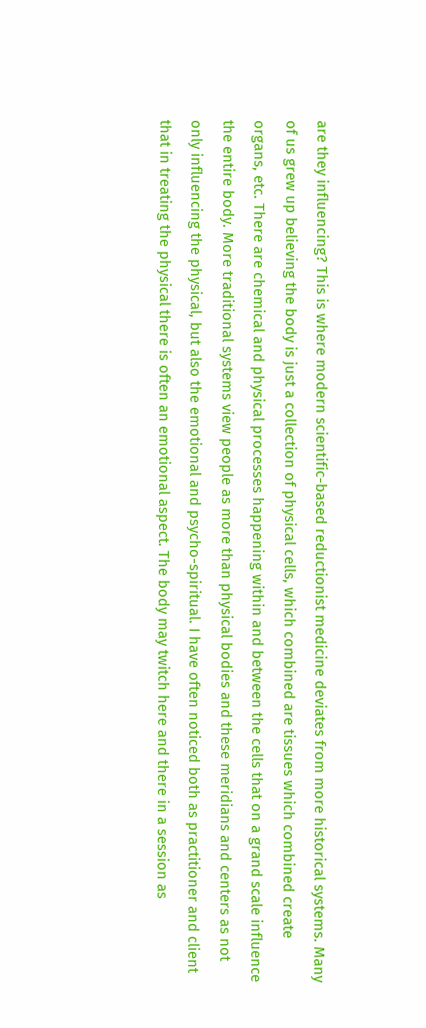are they influencing? This is where modern scientific-based reductionist medicine deviates from more historical systems. Many of us grew up believing the body is just a collection of physical cells, which combined are tissues which combined create organs, etc. There are chemical and physical processes happening within and between the cells that on a grand scale influence the entire body. More traditional systems view people as more than physical bodies and these meridians and centers as not only influencing the physical, but also the emotional and psycho-spiritual. I have often noticed both as practitioner and client that in treating the physical there is often an emotional aspect. The body may twitch here and there in a session as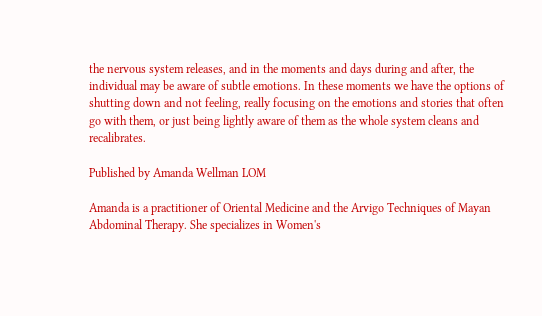the nervous system releases, and in the moments and days during and after, the individual may be aware of subtle emotions. In these moments we have the options of shutting down and not feeling, really focusing on the emotions and stories that often go with them, or just being lightly aware of them as the whole system cleans and recalibrates.

Published by Amanda Wellman LOM

Amanda is a practitioner of Oriental Medicine and the Arvigo Techniques of Mayan Abdominal Therapy. She specializes in Women's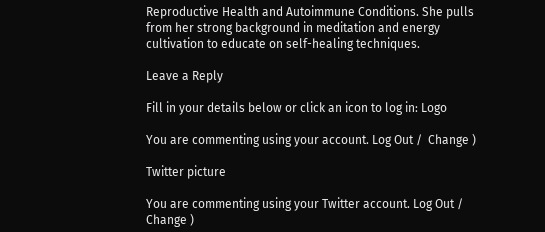Reproductive Health and Autoimmune Conditions. She pulls from her strong background in meditation and energy cultivation to educate on self-healing techniques.

Leave a Reply

Fill in your details below or click an icon to log in: Logo

You are commenting using your account. Log Out /  Change )

Twitter picture

You are commenting using your Twitter account. Log Out /  Change )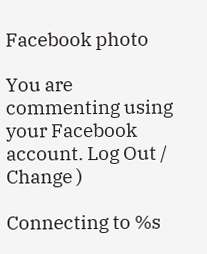Facebook photo

You are commenting using your Facebook account. Log Out /  Change )

Connecting to %s